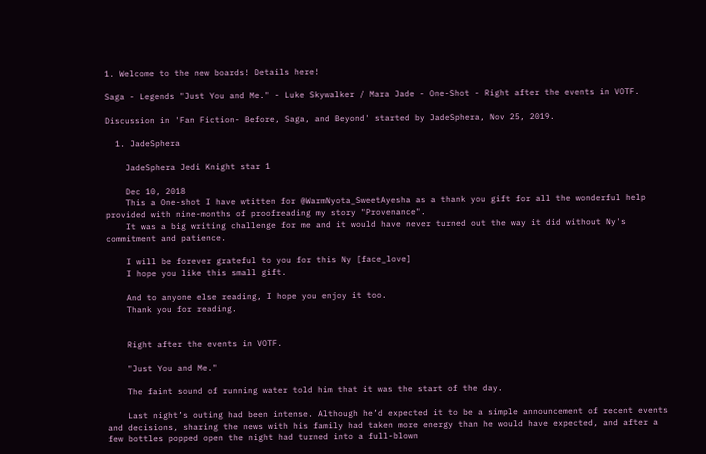1. Welcome to the new boards! Details here!

Saga - Legends "Just You and Me." - Luke Skywalker / Mara Jade - One-Shot - Right after the events in VOTF.

Discussion in 'Fan Fiction- Before, Saga, and Beyond' started by JadeSphera, Nov 25, 2019.

  1. JadeSphera

    JadeSphera Jedi Knight star 1

    Dec 10, 2018
    This a One-shot I have wtitten for @WarmNyota_SweetAyesha as a thank you gift for all the wonderful help provided with nine-months of proofreading my story "Provenance".
    It was a big writing challenge for me and it would have never turned out the way it did without Ny's commitment and patience.

    I will be forever grateful to you for this Ny [face_love]
    I hope you like this small gift.

    And to anyone else reading, I hope you enjoy it too.
    Thank you for reading.


    Right after the events in VOTF.

    "Just You and Me."

    The faint sound of running water told him that it was the start of the day.

    Last night’s outing had been intense. Although he’d expected it to be a simple announcement of recent events and decisions, sharing the news with his family had taken more energy than he would have expected, and after a few bottles popped open the night had turned into a full-blown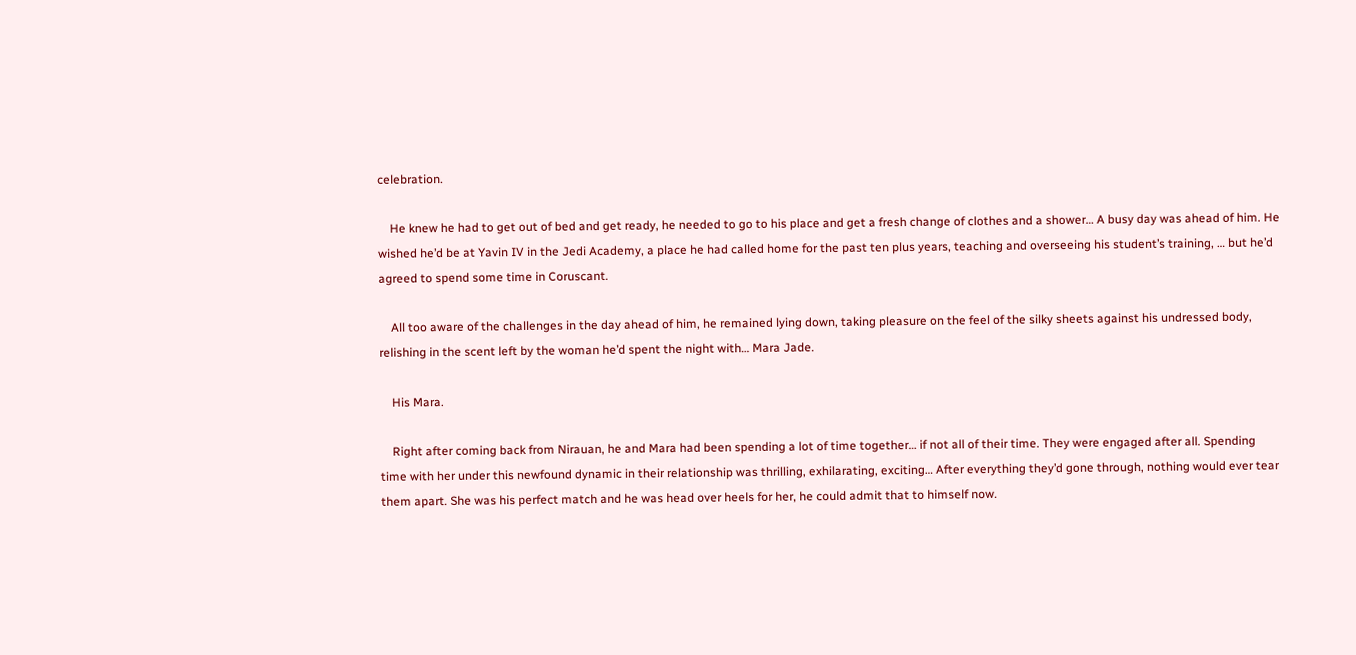celebration.

    He knew he had to get out of bed and get ready, he needed to go to his place and get a fresh change of clothes and a shower… A busy day was ahead of him. He wished he’d be at Yavin IV in the Jedi Academy, a place he had called home for the past ten plus years, teaching and overseeing his student’s training, … but he’d agreed to spend some time in Coruscant.

    All too aware of the challenges in the day ahead of him, he remained lying down, taking pleasure on the feel of the silky sheets against his undressed body, relishing in the scent left by the woman he’d spent the night with… Mara Jade.

    His Mara.

    Right after coming back from Nirauan, he and Mara had been spending a lot of time together… if not all of their time. They were engaged after all. Spending time with her under this newfound dynamic in their relationship was thrilling, exhilarating, exciting… After everything they’d gone through, nothing would ever tear them apart. She was his perfect match and he was head over heels for her, he could admit that to himself now.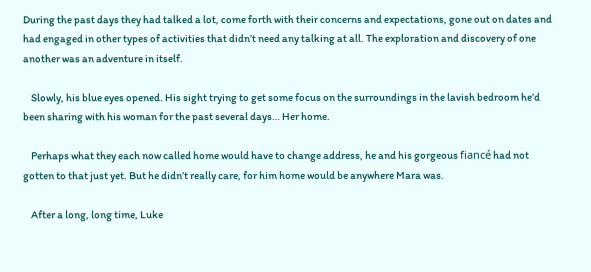During the past days they had talked a lot, come forth with their concerns and expectations, gone out on dates and had engaged in other types of activities that didn’t need any talking at all. The exploration and discovery of one another was an adventure in itself.

    Slowly, his blue eyes opened. His sight trying to get some focus on the surroundings in the lavish bedroom he’d been sharing with his woman for the past several days… Her home.

    Perhaps what they each now called home would have to change address, he and his gorgeous fiancé had not gotten to that just yet. But he didn’t really care, for him home would be anywhere Mara was.

    After a long, long time, Luke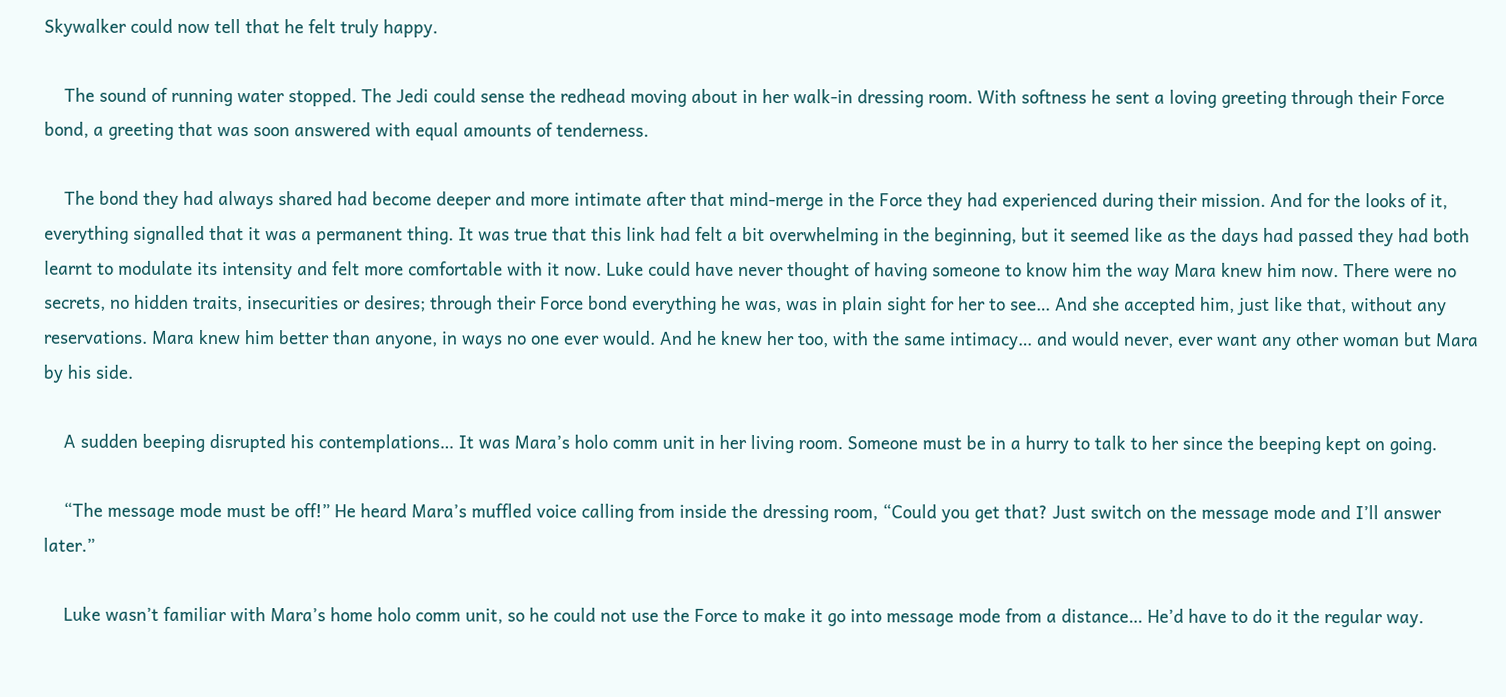Skywalker could now tell that he felt truly happy.

    The sound of running water stopped. The Jedi could sense the redhead moving about in her walk-in dressing room. With softness he sent a loving greeting through their Force bond, a greeting that was soon answered with equal amounts of tenderness.

    The bond they had always shared had become deeper and more intimate after that mind-merge in the Force they had experienced during their mission. And for the looks of it, everything signalled that it was a permanent thing. It was true that this link had felt a bit overwhelming in the beginning, but it seemed like as the days had passed they had both learnt to modulate its intensity and felt more comfortable with it now. Luke could have never thought of having someone to know him the way Mara knew him now. There were no secrets, no hidden traits, insecurities or desires; through their Force bond everything he was, was in plain sight for her to see… And she accepted him, just like that, without any reservations. Mara knew him better than anyone, in ways no one ever would. And he knew her too, with the same intimacy… and would never, ever want any other woman but Mara by his side.

    A sudden beeping disrupted his contemplations… It was Mara’s holo comm unit in her living room. Someone must be in a hurry to talk to her since the beeping kept on going.

    “The message mode must be off!” He heard Mara’s muffled voice calling from inside the dressing room, “Could you get that? Just switch on the message mode and I’ll answer later.”

    Luke wasn’t familiar with Mara’s home holo comm unit, so he could not use the Force to make it go into message mode from a distance… He’d have to do it the regular way.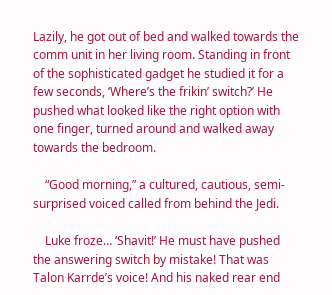Lazily, he got out of bed and walked towards the comm unit in her living room. Standing in front of the sophisticated gadget he studied it for a few seconds, ‘Where’s the frikin’ switch?’ He pushed what looked like the right option with one finger, turned around and walked away towards the bedroom.

    “Good morning,” a cultured, cautious, semi-surprised voiced called from behind the Jedi.

    Luke froze… ‘Shavit!’ He must have pushed the answering switch by mistake! That was Talon Karrde’s voice! And his naked rear end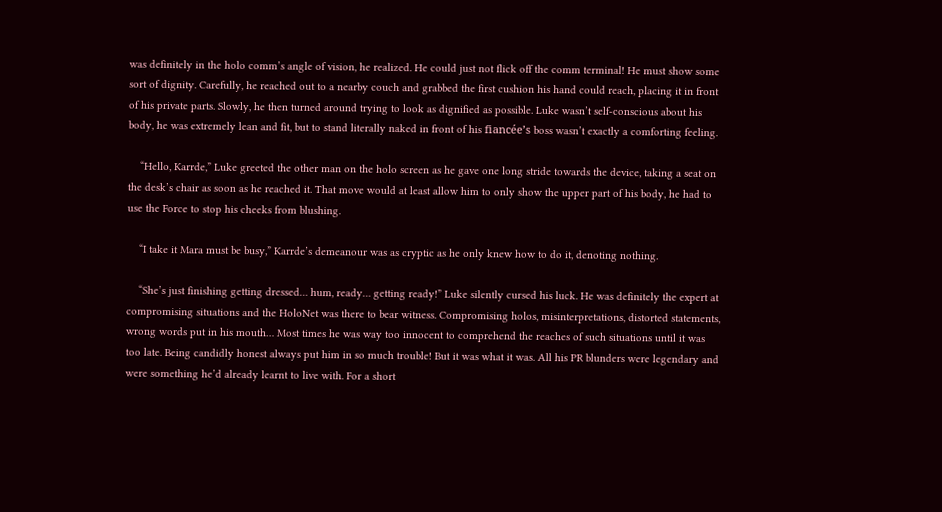was definitely in the holo comm’s angle of vision, he realized. He could just not flick off the comm terminal! He must show some sort of dignity. Carefully, he reached out to a nearby couch and grabbed the first cushion his hand could reach, placing it in front of his private parts. Slowly, he then turned around trying to look as dignified as possible. Luke wasn’t self-conscious about his body, he was extremely lean and fit, but to stand literally naked in front of his fiancée’s boss wasn’t exactly a comforting feeling.

    “Hello, Karrde,” Luke greeted the other man on the holo screen as he gave one long stride towards the device, taking a seat on the desk’s chair as soon as he reached it. That move would at least allow him to only show the upper part of his body, he had to use the Force to stop his cheeks from blushing.

    “I take it Mara must be busy,” Karrde’s demeanour was as cryptic as he only knew how to do it, denoting nothing.

    “She’s just finishing getting dressed… hum, ready… getting ready!” Luke silently cursed his luck. He was definitely the expert at compromising situations and the HoloNet was there to bear witness. Compromising holos, misinterpretations, distorted statements, wrong words put in his mouth… Most times he was way too innocent to comprehend the reaches of such situations until it was too late. Being candidly honest always put him in so much trouble! But it was what it was. All his PR blunders were legendary and were something he’d already learnt to live with. For a short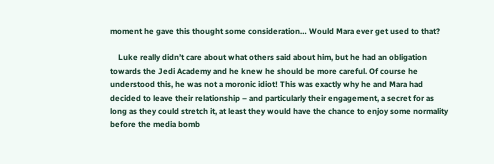moment he gave this thought some consideration… Would Mara ever get used to that?

    Luke really didn’t care about what others said about him, but he had an obligation towards the Jedi Academy and he knew he should be more careful. Of course he understood this, he was not a moronic idiot! This was exactly why he and Mara had decided to leave their relationship – and particularly their engagement, a secret for as long as they could stretch it, at least they would have the chance to enjoy some normality before the media bomb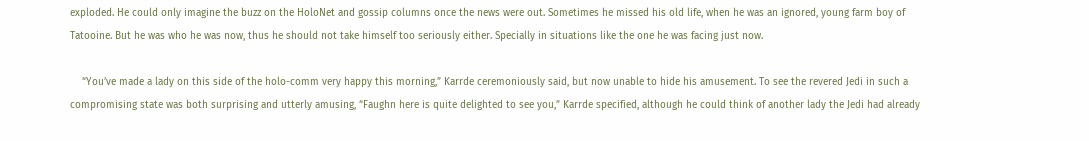exploded. He could only imagine the buzz on the HoloNet and gossip columns once the news were out. Sometimes he missed his old life, when he was an ignored, young farm boy of Tatooine. But he was who he was now, thus he should not take himself too seriously either. Specially in situations like the one he was facing just now.

    “You’ve made a lady on this side of the holo-comm very happy this morning,” Karrde ceremoniously said, but now unable to hide his amusement. To see the revered Jedi in such a compromising state was both surprising and utterly amusing, “Faughn here is quite delighted to see you,” Karrde specified, although he could think of another lady the Jedi had already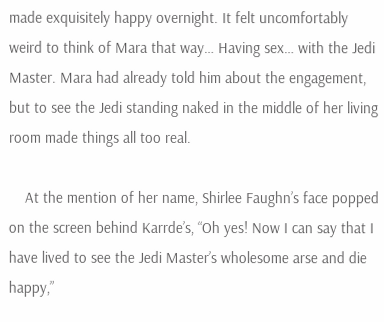made exquisitely happy overnight. It felt uncomfortably weird to think of Mara that way… Having sex… with the Jedi Master. Mara had already told him about the engagement, but to see the Jedi standing naked in the middle of her living room made things all too real.

    At the mention of her name, Shirlee Faughn’s face popped on the screen behind Karrde’s, “Oh yes! Now I can say that I have lived to see the Jedi Master’s wholesome arse and die happy,”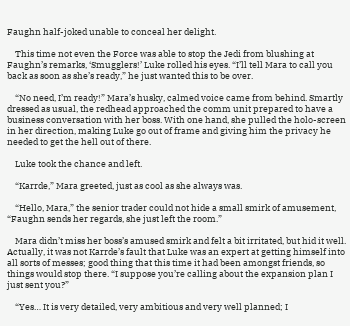Faughn half-joked unable to conceal her delight.

    This time not even the Force was able to stop the Jedi from blushing at Faughn’s remarks, ‘Smugglers!’ Luke rolled his eyes. “I’ll tell Mara to call you back as soon as she’s ready,” he just wanted this to be over.

    “No need, I’m ready!” Mara’s husky, calmed voice came from behind. Smartly dressed as usual, the redhead approached the comm unit prepared to have a business conversation with her boss. With one hand, she pulled the holo-screen in her direction, making Luke go out of frame and giving him the privacy he needed to get the hell out of there.

    Luke took the chance and left.

    “Karrde,” Mara greeted, just as cool as she always was.

    “Hello, Mara,” the senior trader could not hide a small smirk of amusement, “Faughn sends her regards, she just left the room.”

    Mara didn’t miss her boss’s amused smirk and felt a bit irritated, but hid it well. Actually, it was not Karrde’s fault that Luke was an expert at getting himself into all sorts of messes; good thing that this time it had been amongst friends, so things would stop there. “I suppose you’re calling about the expansion plan I just sent you?”

    “Yes… It is very detailed, very ambitious and very well planned; I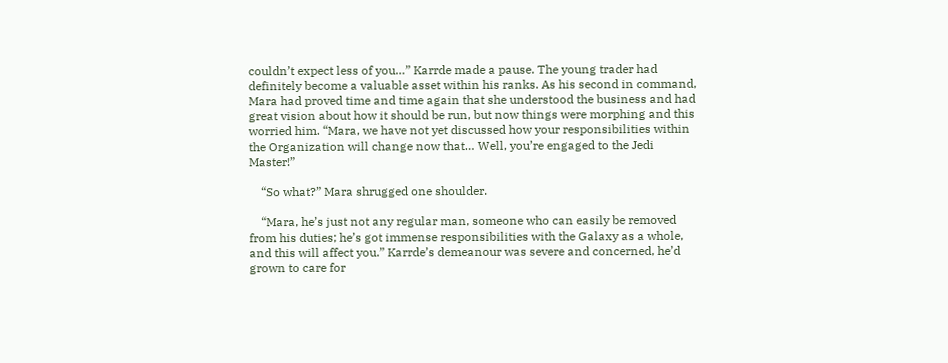couldn’t expect less of you…” Karrde made a pause. The young trader had definitely become a valuable asset within his ranks. As his second in command, Mara had proved time and time again that she understood the business and had great vision about how it should be run, but now things were morphing and this worried him. “Mara, we have not yet discussed how your responsibilities within the Organization will change now that… Well, you’re engaged to the Jedi Master!”

    “So what?” Mara shrugged one shoulder.

    “Mara, he’s just not any regular man, someone who can easily be removed from his duties; he’s got immense responsibilities with the Galaxy as a whole, and this will affect you.” Karrde’s demeanour was severe and concerned, he’d grown to care for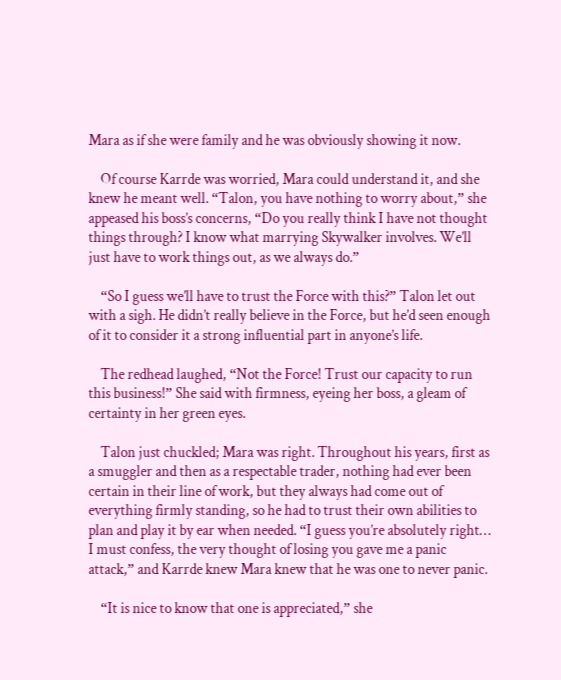Mara as if she were family and he was obviously showing it now.

    Of course Karrde was worried, Mara could understand it, and she knew he meant well. “Talon, you have nothing to worry about,” she appeased his boss’s concerns, “Do you really think I have not thought things through? I know what marrying Skywalker involves. We’ll just have to work things out, as we always do.”

    “So I guess we’ll have to trust the Force with this?” Talon let out with a sigh. He didn’t really believe in the Force, but he’d seen enough of it to consider it a strong influential part in anyone’s life.

    The redhead laughed, “Not the Force! Trust our capacity to run this business!” She said with firmness, eyeing her boss, a gleam of certainty in her green eyes.

    Talon just chuckled; Mara was right. Throughout his years, first as a smuggler and then as a respectable trader, nothing had ever been certain in their line of work, but they always had come out of everything firmly standing, so he had to trust their own abilities to plan and play it by ear when needed. “I guess you’re absolutely right… I must confess, the very thought of losing you gave me a panic attack,” and Karrde knew Mara knew that he was one to never panic.

    “It is nice to know that one is appreciated,” she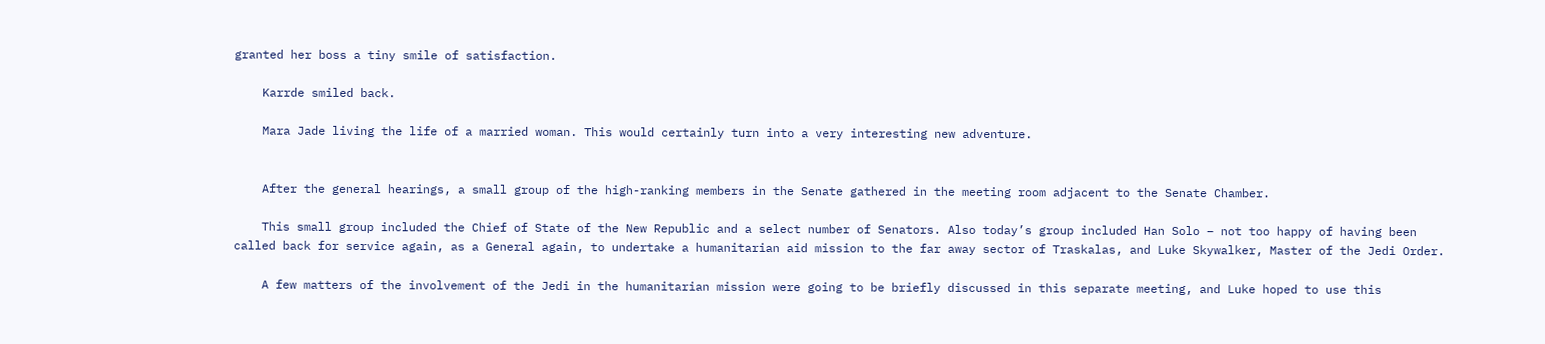granted her boss a tiny smile of satisfaction.

    Karrde smiled back.

    Mara Jade living the life of a married woman. This would certainly turn into a very interesting new adventure.


    After the general hearings, a small group of the high-ranking members in the Senate gathered in the meeting room adjacent to the Senate Chamber.

    This small group included the Chief of State of the New Republic and a select number of Senators. Also today’s group included Han Solo – not too happy of having been called back for service again, as a General again, to undertake a humanitarian aid mission to the far away sector of Traskalas, and Luke Skywalker, Master of the Jedi Order.

    A few matters of the involvement of the Jedi in the humanitarian mission were going to be briefly discussed in this separate meeting, and Luke hoped to use this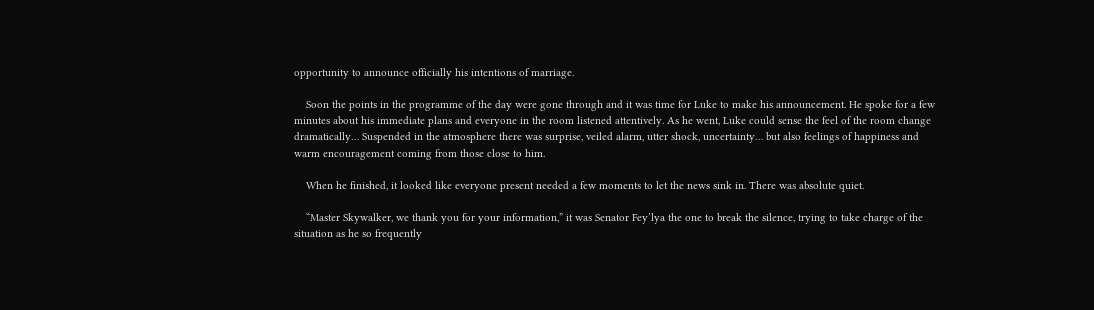opportunity to announce officially his intentions of marriage.

    Soon the points in the programme of the day were gone through and it was time for Luke to make his announcement. He spoke for a few minutes about his immediate plans and everyone in the room listened attentively. As he went, Luke could sense the feel of the room change dramatically… Suspended in the atmosphere there was surprise, veiled alarm, utter shock, uncertainty… but also feelings of happiness and warm encouragement coming from those close to him.

    When he finished, it looked like everyone present needed a few moments to let the news sink in. There was absolute quiet.

    “Master Skywalker, we thank you for your information,” it was Senator Fey’lya the one to break the silence, trying to take charge of the situation as he so frequently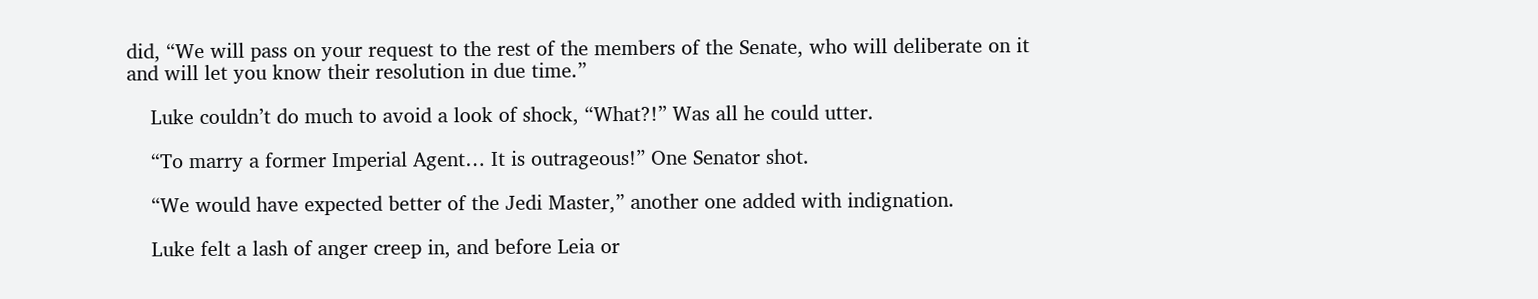did, “We will pass on your request to the rest of the members of the Senate, who will deliberate on it and will let you know their resolution in due time.”

    Luke couldn’t do much to avoid a look of shock, “What?!” Was all he could utter.

    “To marry a former Imperial Agent… It is outrageous!” One Senator shot.

    “We would have expected better of the Jedi Master,” another one added with indignation.

    Luke felt a lash of anger creep in, and before Leia or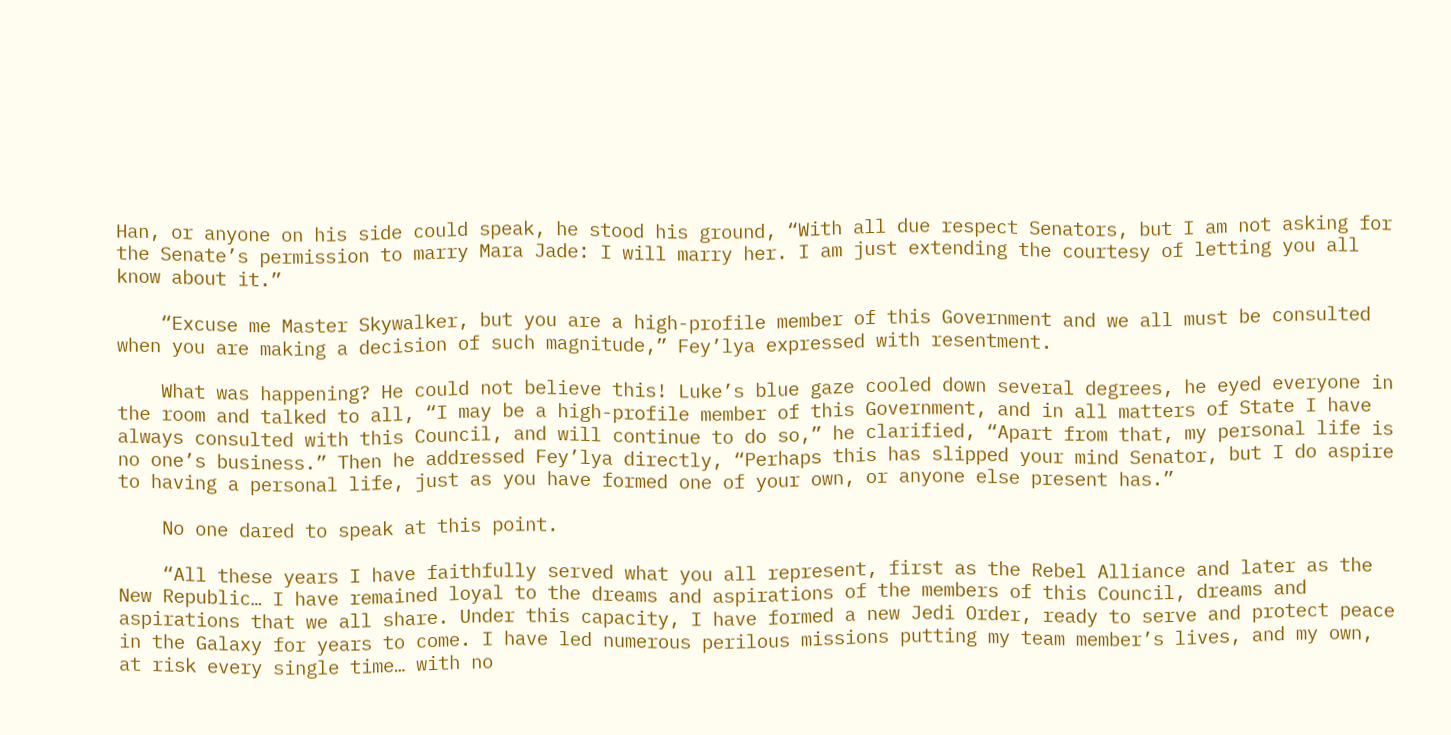Han, or anyone on his side could speak, he stood his ground, “With all due respect Senators, but I am not asking for the Senate’s permission to marry Mara Jade: I will marry her. I am just extending the courtesy of letting you all know about it.”

    “Excuse me Master Skywalker, but you are a high-profile member of this Government and we all must be consulted when you are making a decision of such magnitude,” Fey’lya expressed with resentment.

    What was happening? He could not believe this! Luke’s blue gaze cooled down several degrees, he eyed everyone in the room and talked to all, “I may be a high-profile member of this Government, and in all matters of State I have always consulted with this Council, and will continue to do so,” he clarified, “Apart from that, my personal life is no one’s business.” Then he addressed Fey’lya directly, “Perhaps this has slipped your mind Senator, but I do aspire to having a personal life, just as you have formed one of your own, or anyone else present has.”

    No one dared to speak at this point.

    “All these years I have faithfully served what you all represent, first as the Rebel Alliance and later as the New Republic… I have remained loyal to the dreams and aspirations of the members of this Council, dreams and aspirations that we all share. Under this capacity, I have formed a new Jedi Order, ready to serve and protect peace in the Galaxy for years to come. I have led numerous perilous missions putting my team member’s lives, and my own, at risk every single time… with no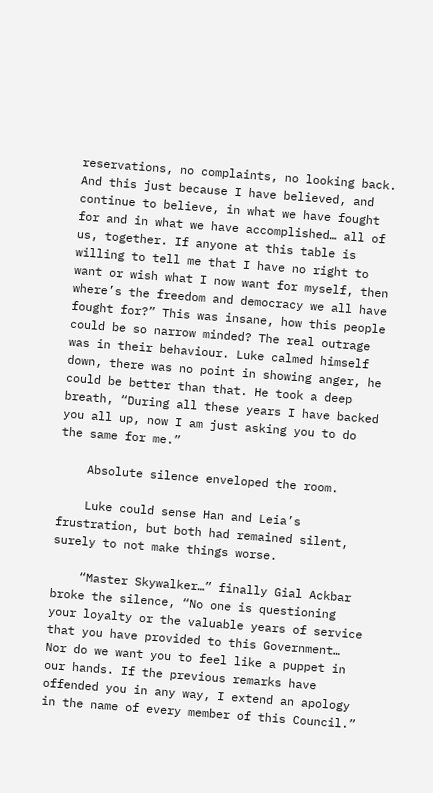reservations, no complaints, no looking back. And this just because I have believed, and continue to believe, in what we have fought for and in what we have accomplished… all of us, together. If anyone at this table is willing to tell me that I have no right to want or wish what I now want for myself, then where’s the freedom and democracy we all have fought for?” This was insane, how this people could be so narrow minded? The real outrage was in their behaviour. Luke calmed himself down, there was no point in showing anger, he could be better than that. He took a deep breath, “During all these years I have backed you all up, now I am just asking you to do the same for me.”

    Absolute silence enveloped the room.

    Luke could sense Han and Leia’s frustration, but both had remained silent, surely to not make things worse.

    “Master Skywalker…” finally Gial Ackbar broke the silence, “No one is questioning your loyalty or the valuable years of service that you have provided to this Government… Nor do we want you to feel like a puppet in our hands. If the previous remarks have offended you in any way, I extend an apology in the name of every member of this Council.”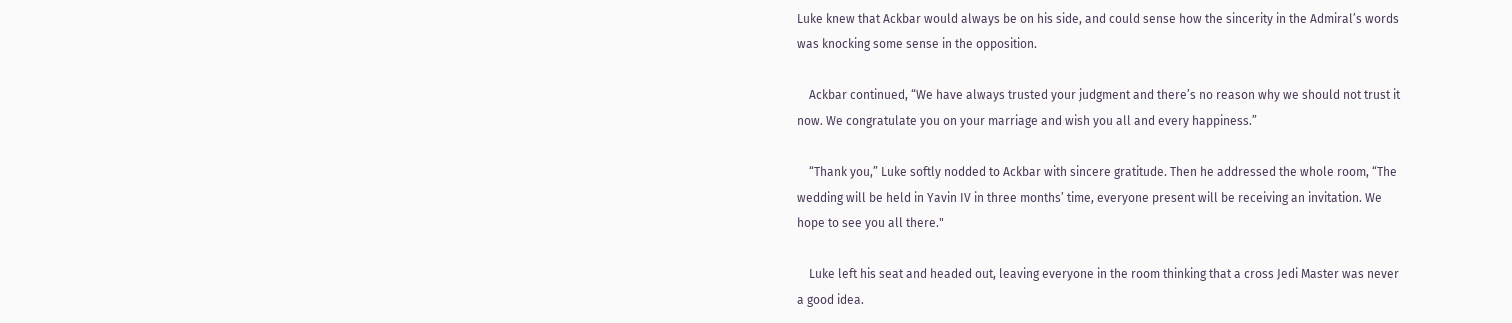Luke knew that Ackbar would always be on his side, and could sense how the sincerity in the Admiral’s words was knocking some sense in the opposition.

    Ackbar continued, “We have always trusted your judgment and there’s no reason why we should not trust it now. We congratulate you on your marriage and wish you all and every happiness.”

    “Thank you,” Luke softly nodded to Ackbar with sincere gratitude. Then he addressed the whole room, “The wedding will be held in Yavin IV in three months’ time, everyone present will be receiving an invitation. We hope to see you all there."

    Luke left his seat and headed out, leaving everyone in the room thinking that a cross Jedi Master was never a good idea.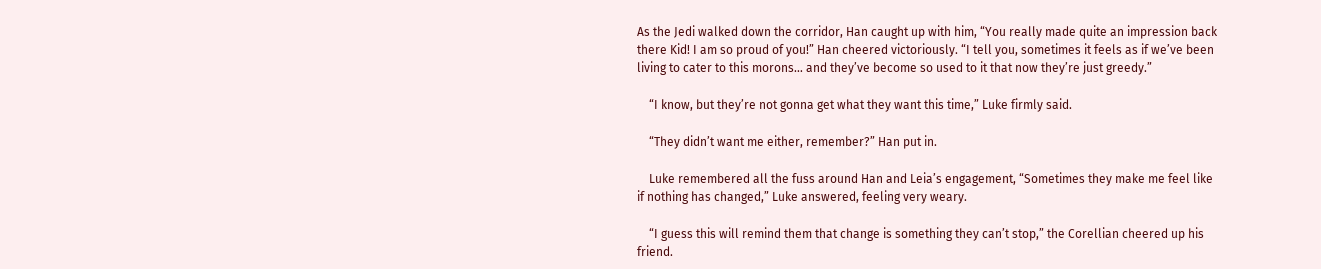As the Jedi walked down the corridor, Han caught up with him, “You really made quite an impression back there Kid! I am so proud of you!” Han cheered victoriously. “I tell you, sometimes it feels as if we’ve been living to cater to this morons… and they’ve become so used to it that now they’re just greedy.”

    “I know, but they’re not gonna get what they want this time,” Luke firmly said.

    “They didn’t want me either, remember?” Han put in.

    Luke remembered all the fuss around Han and Leia’s engagement, “Sometimes they make me feel like if nothing has changed,” Luke answered, feeling very weary.

    “I guess this will remind them that change is something they can’t stop,” the Corellian cheered up his friend.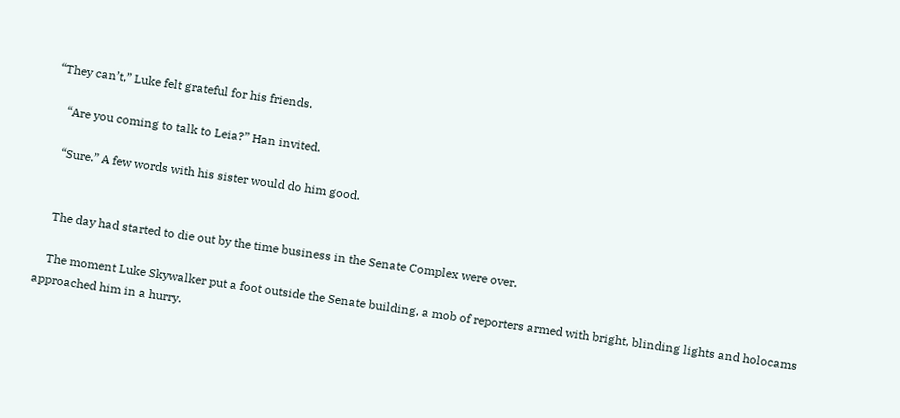“They can’t,” Luke felt grateful for his friends.

    “Are you coming to talk to Leia?” Han invited.

    “Sure.” A few words with his sister would do him good.


    The day had started to die out by the time business in the Senate Complex were over.

    The moment Luke Skywalker put a foot outside the Senate building, a mob of reporters armed with bright, blinding lights and holocams approached him in a hurry.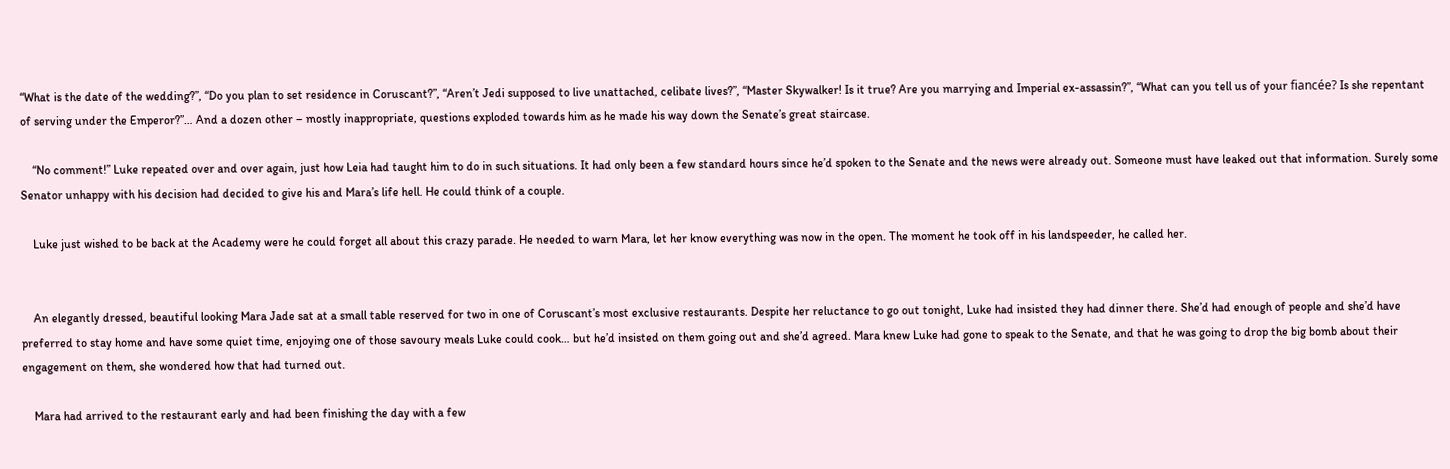“What is the date of the wedding?”, “Do you plan to set residence in Coruscant?”, “Aren’t Jedi supposed to live unattached, celibate lives?”, “Master Skywalker! Is it true? Are you marrying and Imperial ex-assassin?”, “What can you tell us of your fiancée? Is she repentant of serving under the Emperor?”… And a dozen other – mostly inappropriate, questions exploded towards him as he made his way down the Senate’s great staircase.

    “No comment!” Luke repeated over and over again, just how Leia had taught him to do in such situations. It had only been a few standard hours since he’d spoken to the Senate and the news were already out. Someone must have leaked out that information. Surely some Senator unhappy with his decision had decided to give his and Mara’s life hell. He could think of a couple.

    Luke just wished to be back at the Academy were he could forget all about this crazy parade. He needed to warn Mara, let her know everything was now in the open. The moment he took off in his landspeeder, he called her.


    An elegantly dressed, beautiful looking Mara Jade sat at a small table reserved for two in one of Coruscant’s most exclusive restaurants. Despite her reluctance to go out tonight, Luke had insisted they had dinner there. She’d had enough of people and she’d have preferred to stay home and have some quiet time, enjoying one of those savoury meals Luke could cook… but he’d insisted on them going out and she’d agreed. Mara knew Luke had gone to speak to the Senate, and that he was going to drop the big bomb about their engagement on them, she wondered how that had turned out.

    Mara had arrived to the restaurant early and had been finishing the day with a few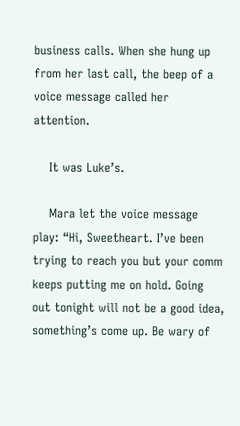business calls. When she hung up from her last call, the beep of a voice message called her attention.

    It was Luke’s.

    Mara let the voice message play: “Hi, Sweetheart. I’ve been trying to reach you but your comm keeps putting me on hold. Going out tonight will not be a good idea, something’s come up. Be wary of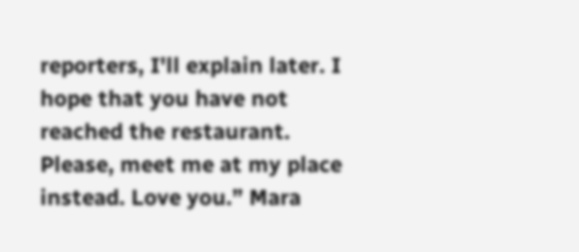reporters, I'll explain later. I hope that you have not reached the restaurant. Please, meet me at my place instead. Love you.” Mara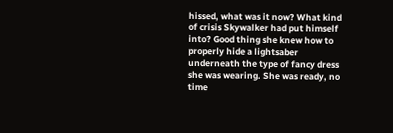hissed, what was it now? What kind of crisis Skywalker had put himself into? Good thing she knew how to properly hide a lightsaber underneath the type of fancy dress she was wearing. She was ready, no time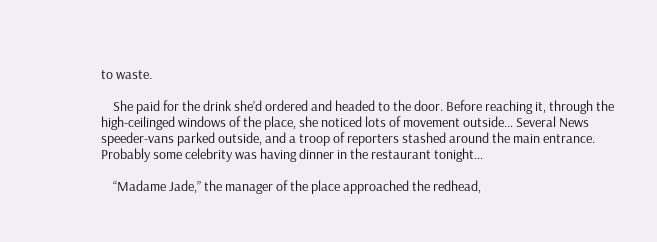to waste.

    She paid for the drink she’d ordered and headed to the door. Before reaching it, through the high-ceilinged windows of the place, she noticed lots of movement outside… Several News speeder-vans parked outside, and a troop of reporters stashed around the main entrance. Probably some celebrity was having dinner in the restaurant tonight…

    “Madame Jade,” the manager of the place approached the redhead,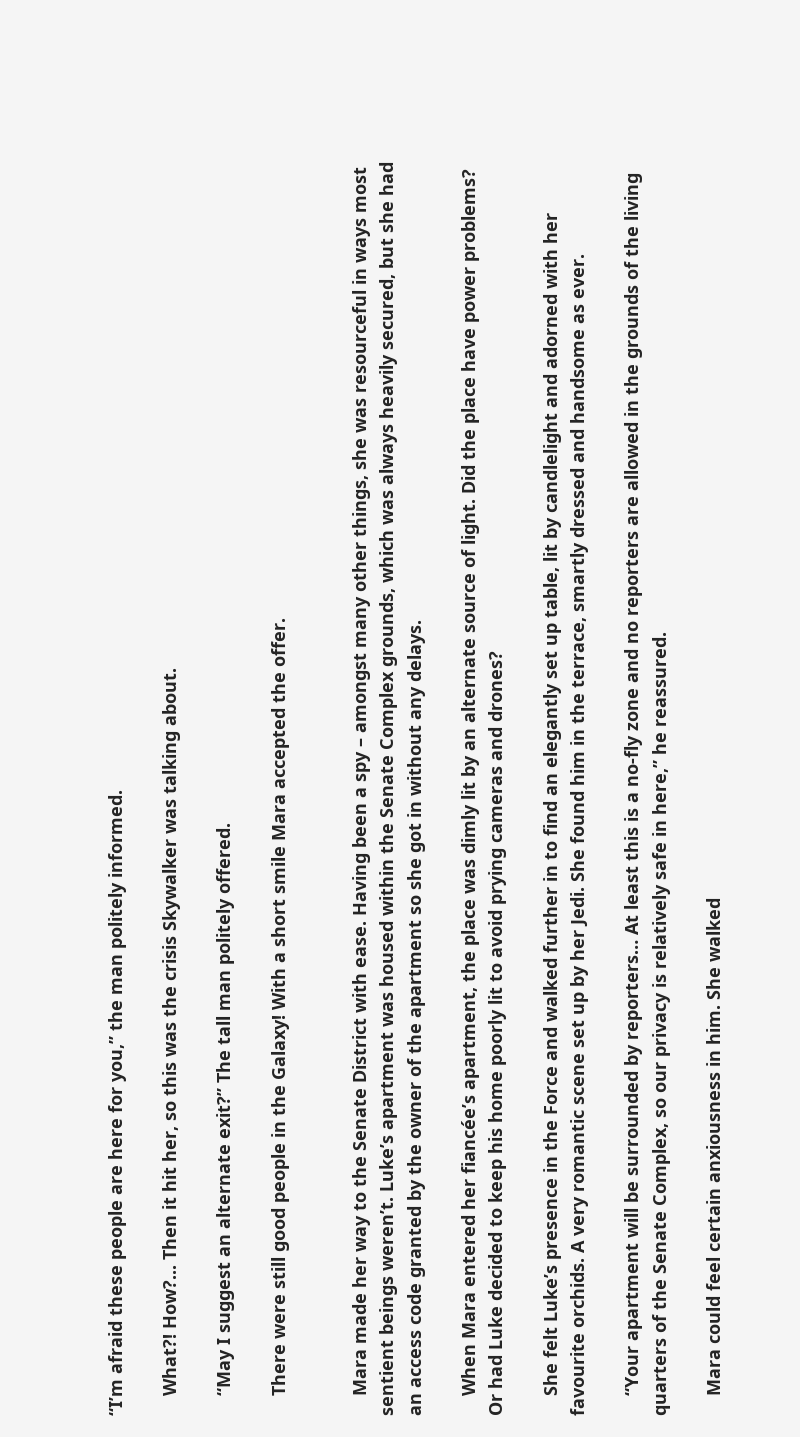“I’m afraid these people are here for you,” the man politely informed.

    What?! How?... Then it hit her, so this was the crisis Skywalker was talking about.

    “May I suggest an alternate exit?” The tall man politely offered.

    There were still good people in the Galaxy! With a short smile Mara accepted the offer.


    Mara made her way to the Senate District with ease. Having been a spy – amongst many other things, she was resourceful in ways most sentient beings weren’t. Luke’s apartment was housed within the Senate Complex grounds, which was always heavily secured, but she had an access code granted by the owner of the apartment so she got in without any delays.

    When Mara entered her fiancée’s apartment, the place was dimly lit by an alternate source of light. Did the place have power problems? Or had Luke decided to keep his home poorly lit to avoid prying cameras and drones?

    She felt Luke’s presence in the Force and walked further in to find an elegantly set up table, lit by candlelight and adorned with her favourite orchids. A very romantic scene set up by her Jedi. She found him in the terrace, smartly dressed and handsome as ever.

    “Your apartment will be surrounded by reporters… At least this is a no-fly zone and no reporters are allowed in the grounds of the living quarters of the Senate Complex, so our privacy is relatively safe in here,” he reassured.

    Mara could feel certain anxiousness in him. She walked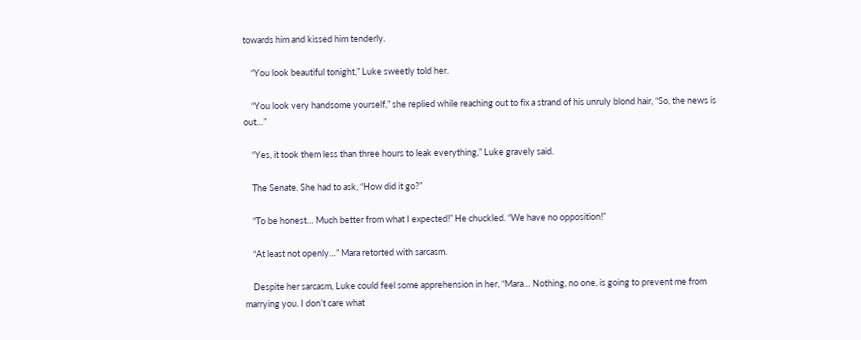towards him and kissed him tenderly.

    “You look beautiful tonight,” Luke sweetly told her.

    “You look very handsome yourself,” she replied while reaching out to fix a strand of his unruly blond hair, “So, the news is out…”

    “Yes, it took them less than three hours to leak everything,” Luke gravely said.

    The Senate. She had to ask, “How did it go?”

    “To be honest… Much better from what I expected!” He chuckled. “We have no opposition!”

    “At least not openly…” Mara retorted with sarcasm.

    Despite her sarcasm, Luke could feel some apprehension in her, “Mara… Nothing, no one, is going to prevent me from marrying you. I don’t care what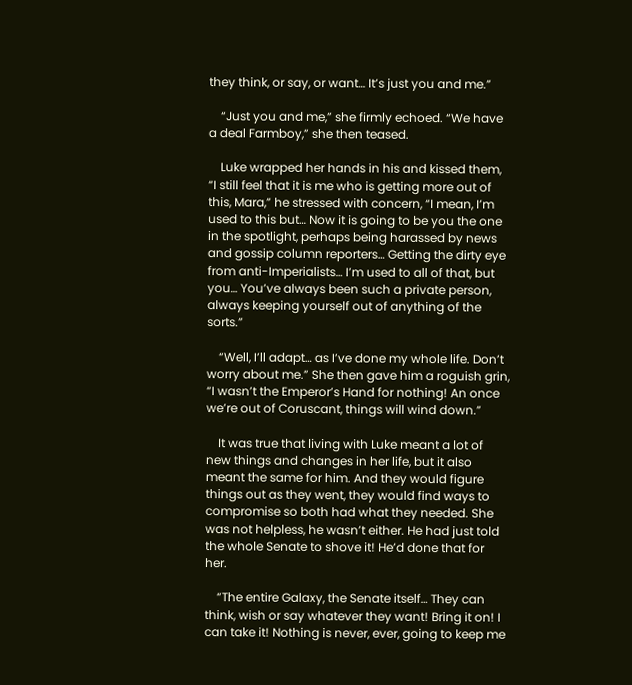they think, or say, or want… It’s just you and me.”

    “Just you and me,” she firmly echoed. “We have a deal Farmboy,” she then teased.

    Luke wrapped her hands in his and kissed them, “I still feel that it is me who is getting more out of this, Mara,” he stressed with concern, “I mean, I’m used to this but… Now it is going to be you the one in the spotlight, perhaps being harassed by news and gossip column reporters… Getting the dirty eye from anti-Imperialists… I’m used to all of that, but you… You’ve always been such a private person, always keeping yourself out of anything of the sorts.”

    “Well, I’ll adapt… as I’ve done my whole life. Don’t worry about me.” She then gave him a roguish grin, “I wasn’t the Emperor’s Hand for nothing! An once we’re out of Coruscant, things will wind down.”

    It was true that living with Luke meant a lot of new things and changes in her life, but it also meant the same for him. And they would figure things out as they went, they would find ways to compromise so both had what they needed. She was not helpless, he wasn’t either. He had just told the whole Senate to shove it! He’d done that for her.

    “The entire Galaxy, the Senate itself… They can think, wish or say whatever they want! Bring it on! I can take it! Nothing is never, ever, going to keep me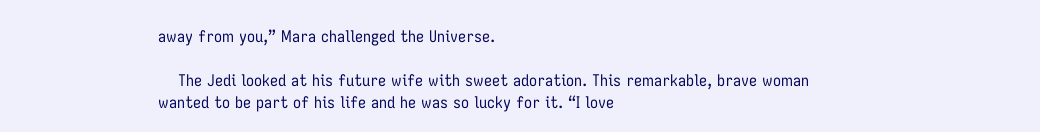away from you,” Mara challenged the Universe.

    The Jedi looked at his future wife with sweet adoration. This remarkable, brave woman wanted to be part of his life and he was so lucky for it. “I love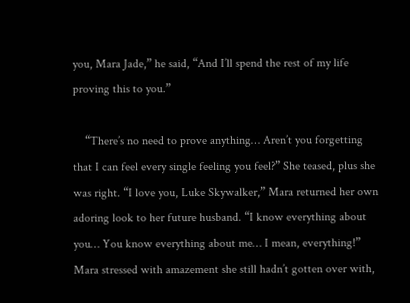you, Mara Jade,” he said, “And I’ll spend the rest of my life proving this to you.”

    “There’s no need to prove anything… Aren’t you forgetting that I can feel every single feeling you feel?” She teased, plus she was right. “I love you, Luke Skywalker,” Mara returned her own adoring look to her future husband. “I know everything about you… You know everything about me… I mean, everything!” Mara stressed with amazement she still hadn’t gotten over with,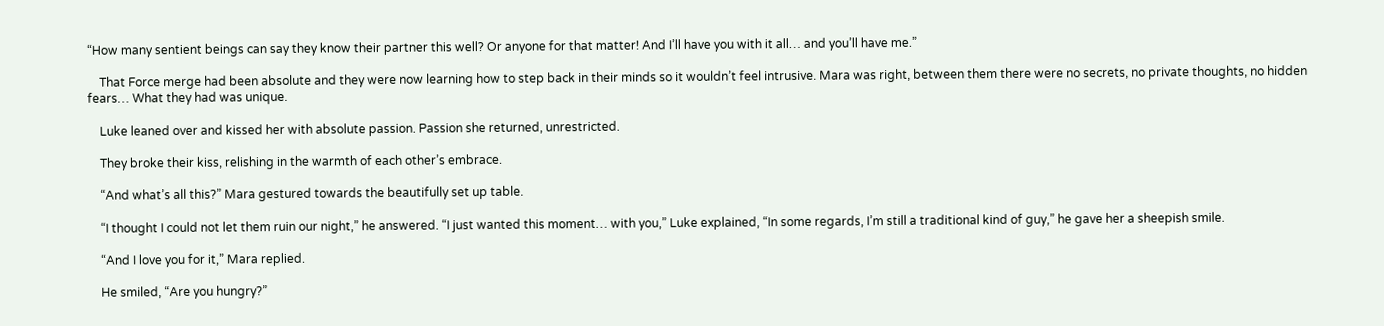“How many sentient beings can say they know their partner this well? Or anyone for that matter! And I’ll have you with it all… and you’ll have me.”

    That Force merge had been absolute and they were now learning how to step back in their minds so it wouldn’t feel intrusive. Mara was right, between them there were no secrets, no private thoughts, no hidden fears… What they had was unique.

    Luke leaned over and kissed her with absolute passion. Passion she returned, unrestricted.

    They broke their kiss, relishing in the warmth of each other’s embrace.

    “And what’s all this?” Mara gestured towards the beautifully set up table.

    “I thought I could not let them ruin our night,” he answered. “I just wanted this moment… with you,” Luke explained, “In some regards, I’m still a traditional kind of guy,” he gave her a sheepish smile.

    “And I love you for it,” Mara replied.

    He smiled, “Are you hungry?”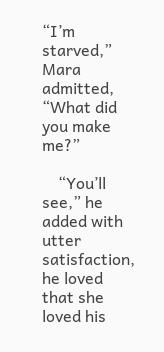“I’m starved,” Mara admitted, “What did you make me?”

    “You’ll see,” he added with utter satisfaction, he loved that she loved his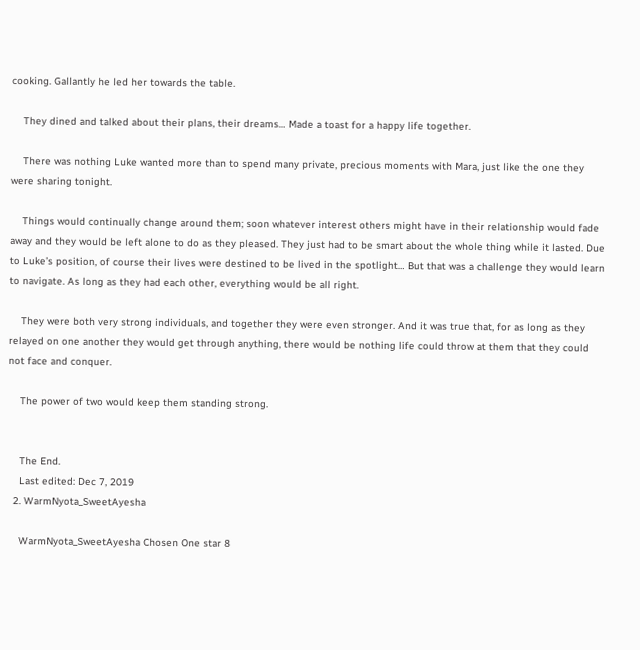cooking. Gallantly he led her towards the table.

    They dined and talked about their plans, their dreams… Made a toast for a happy life together.

    There was nothing Luke wanted more than to spend many private, precious moments with Mara, just like the one they were sharing tonight.

    Things would continually change around them; soon whatever interest others might have in their relationship would fade away and they would be left alone to do as they pleased. They just had to be smart about the whole thing while it lasted. Due to Luke’s position, of course their lives were destined to be lived in the spotlight… But that was a challenge they would learn to navigate. As long as they had each other, everything would be all right.

    They were both very strong individuals, and together they were even stronger. And it was true that, for as long as they relayed on one another they would get through anything, there would be nothing life could throw at them that they could not face and conquer.

    The power of two would keep them standing strong.


    The End.
    Last edited: Dec 7, 2019
  2. WarmNyota_SweetAyesha

    WarmNyota_SweetAyesha Chosen One star 8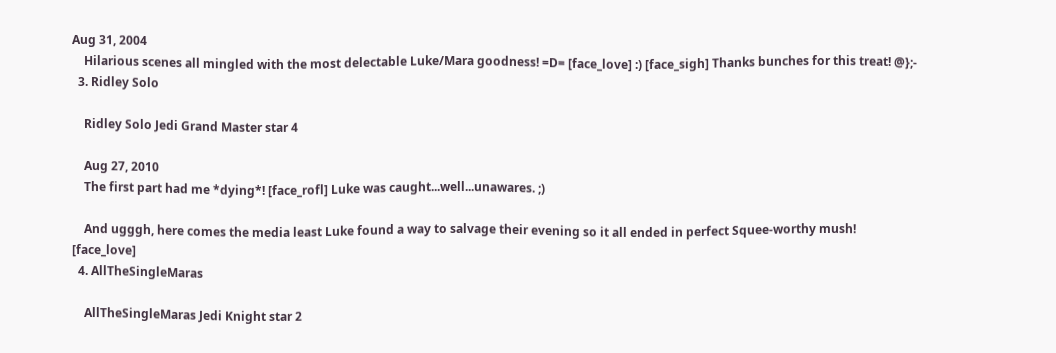Aug 31, 2004
    Hilarious scenes all mingled with the most delectable Luke/Mara goodness! =D= [face_love] :) [face_sigh] Thanks bunches for this treat! @};-
  3. Ridley Solo

    Ridley Solo Jedi Grand Master star 4

    Aug 27, 2010
    The first part had me *dying*! [face_rofl] Luke was caught...well...unawares. ;)

    And ugggh, here comes the media least Luke found a way to salvage their evening so it all ended in perfect Squee-worthy mush! [face_love]
  4. AllTheSingleMaras

    AllTheSingleMaras Jedi Knight star 2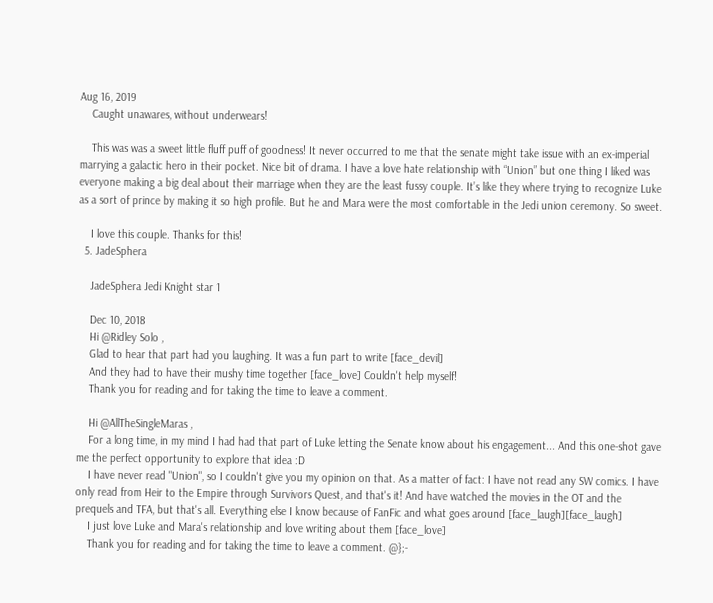Aug 16, 2019
    Caught unawares, without underwears!

    This was was a sweet little fluff puff of goodness! It never occurred to me that the senate might take issue with an ex-imperial marrying a galactic hero in their pocket. Nice bit of drama. I have a love hate relationship with “Union” but one thing I liked was everyone making a big deal about their marriage when they are the least fussy couple. It’s like they where trying to recognize Luke as a sort of prince by making it so high profile. But he and Mara were the most comfortable in the Jedi union ceremony. So sweet.

    I love this couple. Thanks for this!
  5. JadeSphera

    JadeSphera Jedi Knight star 1

    Dec 10, 2018
    Hi @Ridley Solo ,
    Glad to hear that part had you laughing. It was a fun part to write [face_devil]
    And they had to have their mushy time together [face_love] Couldn't help myself!
    Thank you for reading and for taking the time to leave a comment.

    Hi @AllTheSingleMaras ,
    For a long time, in my mind I had had that part of Luke letting the Senate know about his engagement... And this one-shot gave me the perfect opportunity to explore that idea :D
    I have never read "Union", so I couldn't give you my opinion on that. As a matter of fact: I have not read any SW comics. I have only read from Heir to the Empire through Survivors Quest, and that's it! And have watched the movies in the OT and the prequels and TFA, but that's all. Everything else I know because of FanFic and what goes around [face_laugh][face_laugh]
    I just love Luke and Mara's relationship and love writing about them [face_love]
    Thank you for reading and for taking the time to leave a comment. @};-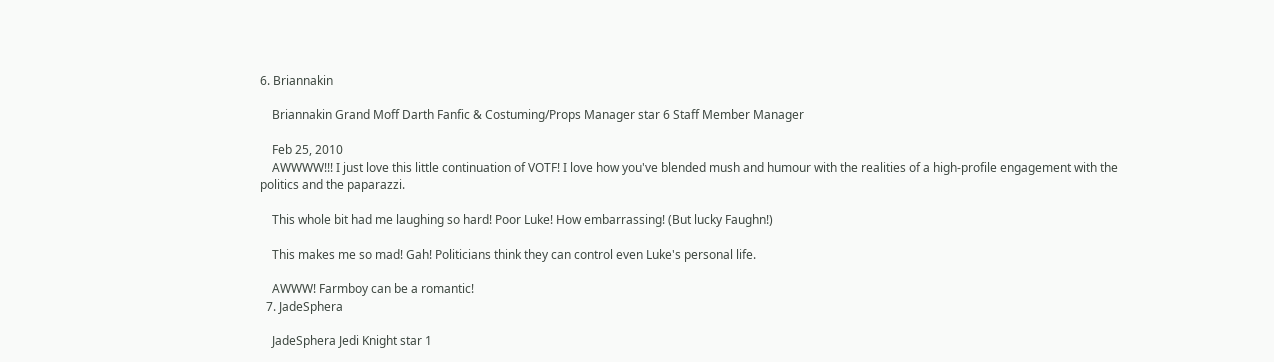6. Briannakin

    Briannakin Grand Moff Darth Fanfic & Costuming/Props Manager star 6 Staff Member Manager

    Feb 25, 2010
    AWWWW!!! I just love this little continuation of VOTF! I love how you've blended mush and humour with the realities of a high-profile engagement with the politics and the paparazzi.

    This whole bit had me laughing so hard! Poor Luke! How embarrassing! (But lucky Faughn!)

    This makes me so mad! Gah! Politicians think they can control even Luke's personal life.

    AWWW! Farmboy can be a romantic!
  7. JadeSphera

    JadeSphera Jedi Knight star 1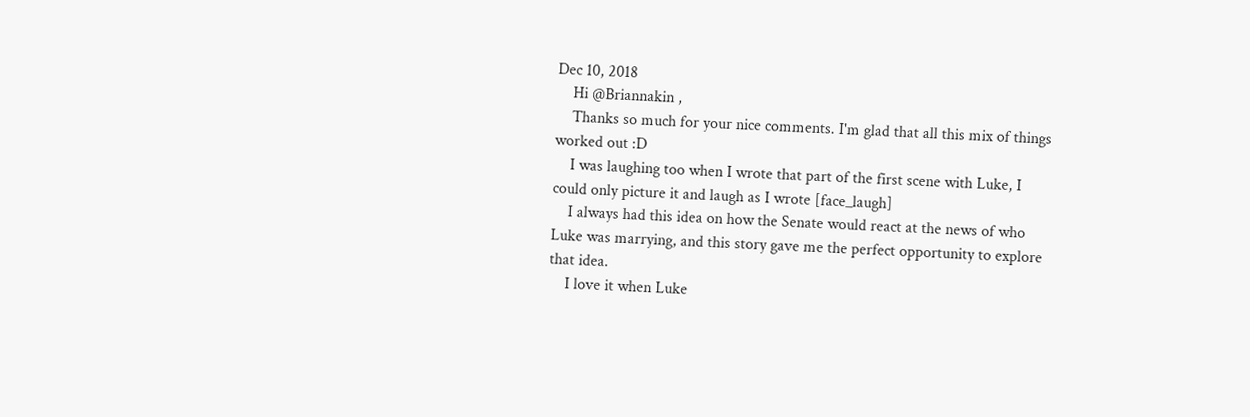Dec 10, 2018
    Hi @Briannakin ,
    Thanks so much for your nice comments. I'm glad that all this mix of things worked out :D
    I was laughing too when I wrote that part of the first scene with Luke, I could only picture it and laugh as I wrote [face_laugh]
    I always had this idea on how the Senate would react at the news of who Luke was marrying, and this story gave me the perfect opportunity to explore that idea.
    I love it when Luke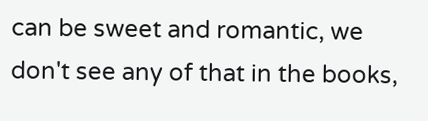can be sweet and romantic, we don't see any of that in the books,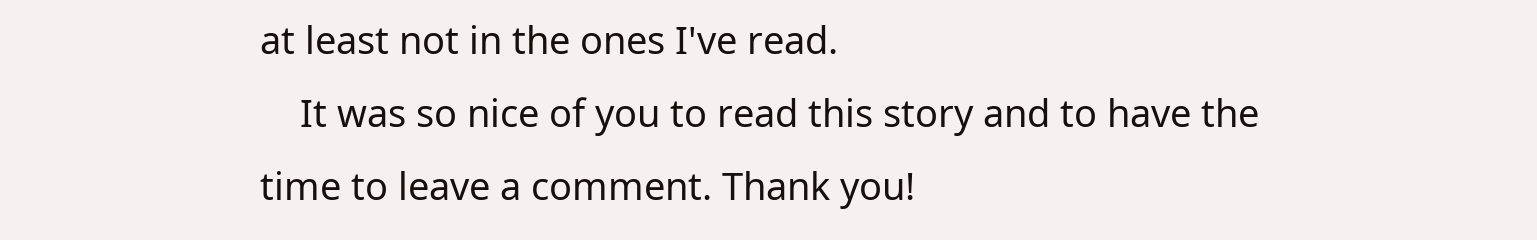at least not in the ones I've read.
    It was so nice of you to read this story and to have the time to leave a comment. Thank you!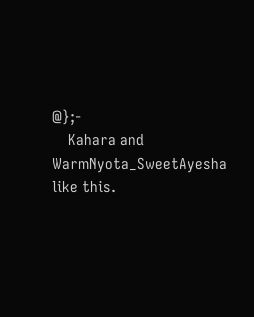@};-
    Kahara and WarmNyota_SweetAyesha like this.